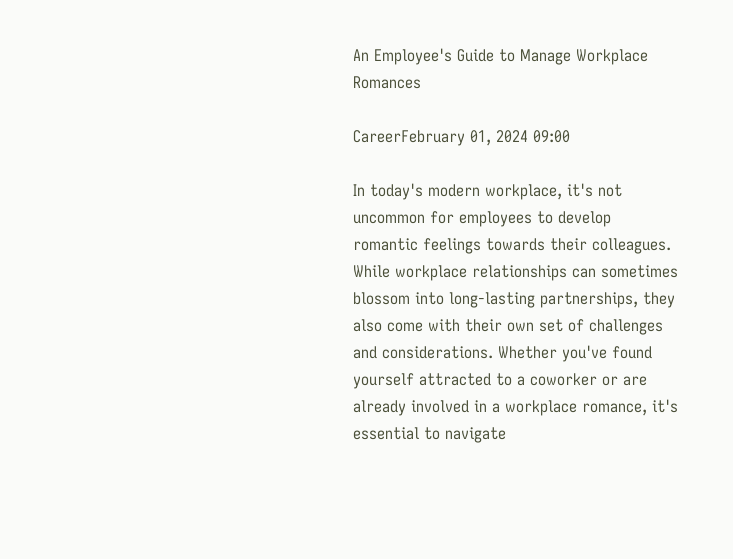An Employee's Guide to Manage Workplace Romances

CareerFebruary 01, 2024 09:00

In today's modern workplace, it's not uncommon for employees to develop romantic feelings towards their colleagues. While workplace relationships can sometimes blossom into long-lasting partnerships, they also come with their own set of challenges and considerations. Whether you've found yourself attracted to a coworker or are already involved in a workplace romance, it's essential to navigate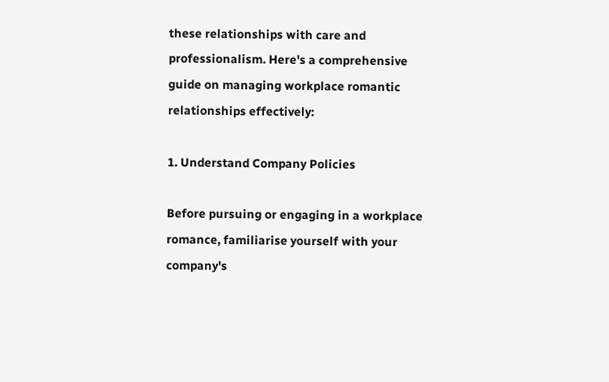these relationships with care and professionalism. Here's a comprehensive guide on managing workplace romantic relationships effectively:

1. Understand Company Policies

Before pursuing or engaging in a workplace romance, familiarise yourself with your company's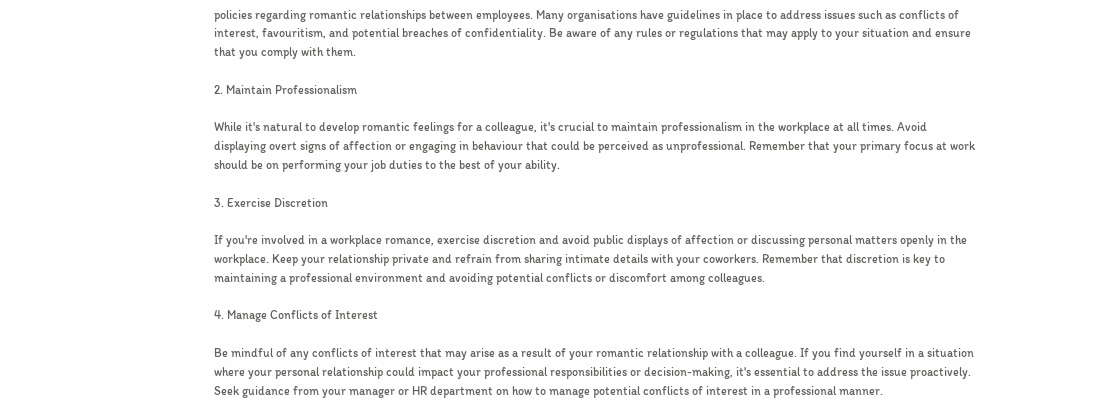policies regarding romantic relationships between employees. Many organisations have guidelines in place to address issues such as conflicts of interest, favouritism, and potential breaches of confidentiality. Be aware of any rules or regulations that may apply to your situation and ensure that you comply with them.

2. Maintain Professionalism

While it's natural to develop romantic feelings for a colleague, it's crucial to maintain professionalism in the workplace at all times. Avoid displaying overt signs of affection or engaging in behaviour that could be perceived as unprofessional. Remember that your primary focus at work should be on performing your job duties to the best of your ability.

3. Exercise Discretion

If you're involved in a workplace romance, exercise discretion and avoid public displays of affection or discussing personal matters openly in the workplace. Keep your relationship private and refrain from sharing intimate details with your coworkers. Remember that discretion is key to maintaining a professional environment and avoiding potential conflicts or discomfort among colleagues.

4. Manage Conflicts of Interest

Be mindful of any conflicts of interest that may arise as a result of your romantic relationship with a colleague. If you find yourself in a situation where your personal relationship could impact your professional responsibilities or decision-making, it's essential to address the issue proactively. Seek guidance from your manager or HR department on how to manage potential conflicts of interest in a professional manner.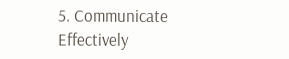5. Communicate Effectively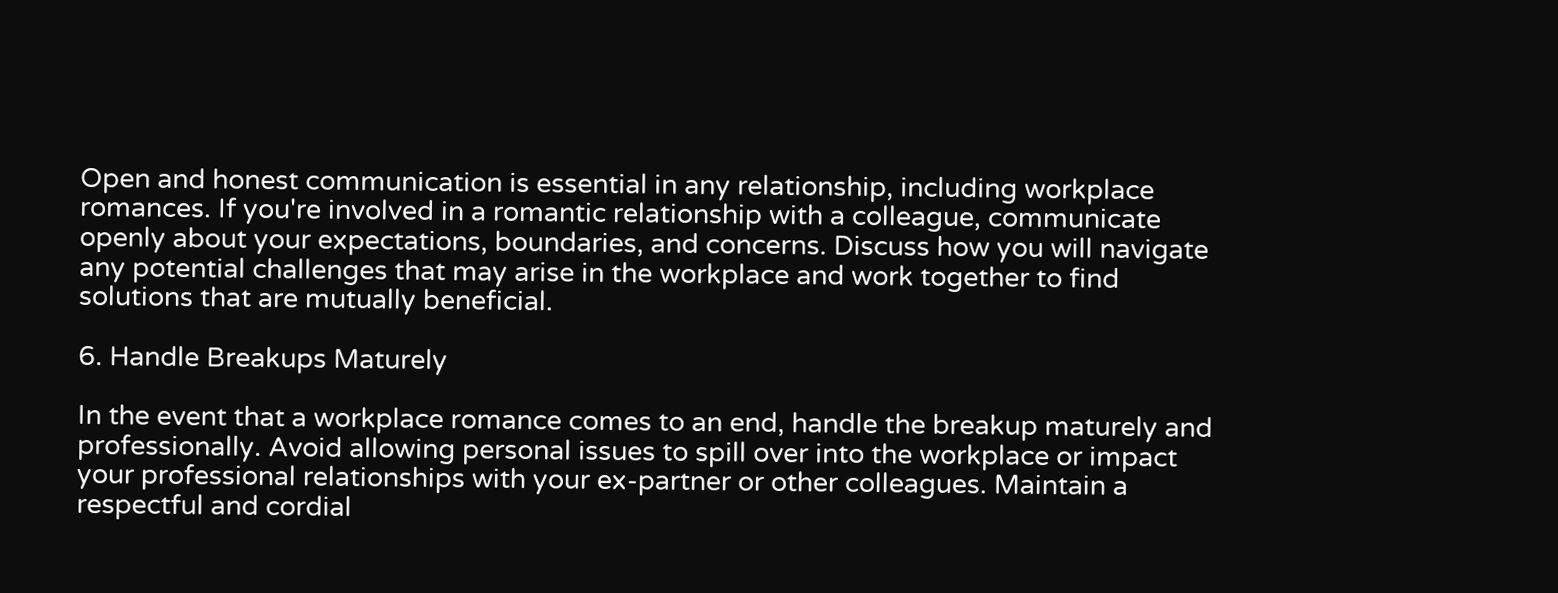Open and honest communication is essential in any relationship, including workplace romances. If you're involved in a romantic relationship with a colleague, communicate openly about your expectations, boundaries, and concerns. Discuss how you will navigate any potential challenges that may arise in the workplace and work together to find solutions that are mutually beneficial.

6. Handle Breakups Maturely

In the event that a workplace romance comes to an end, handle the breakup maturely and professionally. Avoid allowing personal issues to spill over into the workplace or impact your professional relationships with your ex-partner or other colleagues. Maintain a respectful and cordial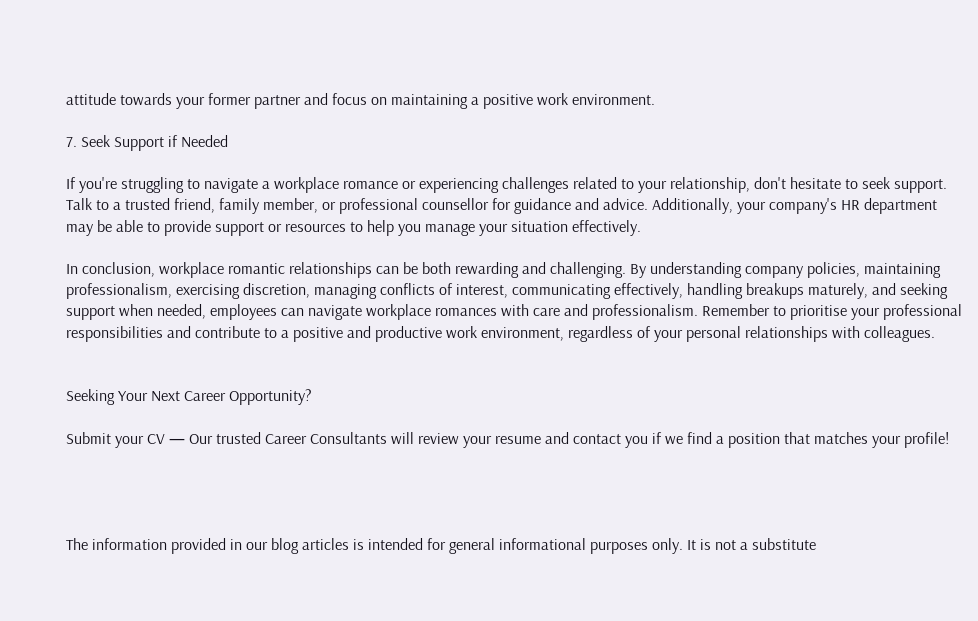attitude towards your former partner and focus on maintaining a positive work environment.

7. Seek Support if Needed

If you're struggling to navigate a workplace romance or experiencing challenges related to your relationship, don't hesitate to seek support. Talk to a trusted friend, family member, or professional counsellor for guidance and advice. Additionally, your company's HR department may be able to provide support or resources to help you manage your situation effectively.

In conclusion, workplace romantic relationships can be both rewarding and challenging. By understanding company policies, maintaining professionalism, exercising discretion, managing conflicts of interest, communicating effectively, handling breakups maturely, and seeking support when needed, employees can navigate workplace romances with care and professionalism. Remember to prioritise your professional responsibilities and contribute to a positive and productive work environment, regardless of your personal relationships with colleagues.


Seeking Your Next Career Opportunity?

Submit your CV — Our trusted Career Consultants will review your resume and contact you if we find a position that matches your profile!




The information provided in our blog articles is intended for general informational purposes only. It is not a substitute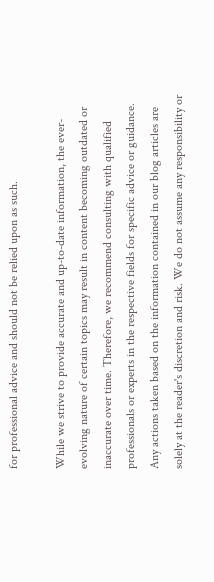for professional advice and should not be relied upon as such.

While we strive to provide accurate and up-to-date information, the ever-evolving nature of certain topics may result in content becoming outdated or inaccurate over time. Therefore, we recommend consulting with qualified professionals or experts in the respective fields for specific advice or guidance. Any actions taken based on the information contained in our blog articles are solely at the reader's discretion and risk. We do not assume any responsibility or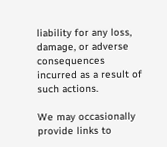liability for any loss, damage, or adverse consequences incurred as a result of such actions.

We may occasionally provide links to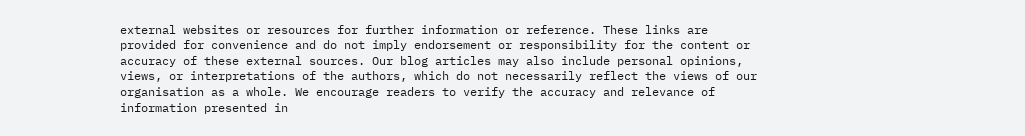external websites or resources for further information or reference. These links are provided for convenience and do not imply endorsement or responsibility for the content or accuracy of these external sources. Our blog articles may also include personal opinions, views, or interpretations of the authors, which do not necessarily reflect the views of our organisation as a whole. We encourage readers to verify the accuracy and relevance of information presented in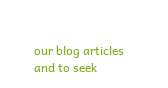our blog articles and to seek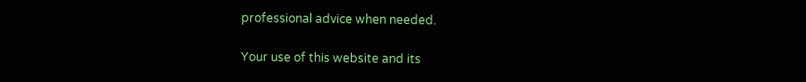professional advice when needed.

Your use of this website and its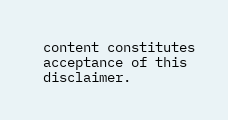content constitutes acceptance of this disclaimer.